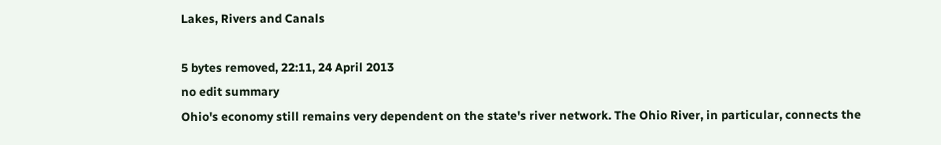Lakes, Rivers and Canals

5 bytes removed, 22:11, 24 April 2013
no edit summary
Ohio's economy still remains very dependent on the state's river network. The Ohio River, in particular, connects the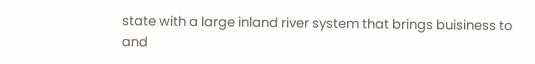state with a large inland river system that brings buisiness to and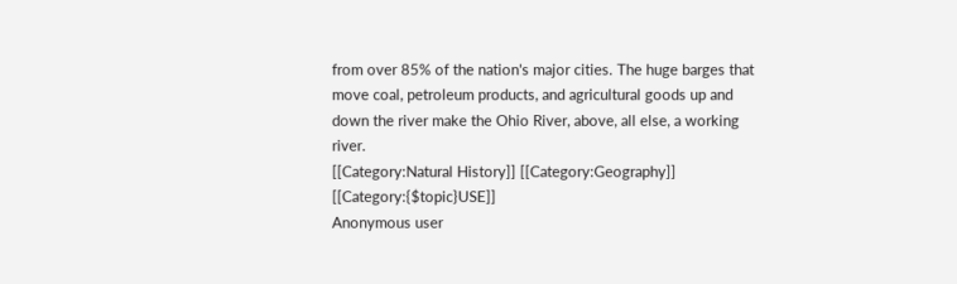from over 85% of the nation's major cities. The huge barges that move coal, petroleum products, and agricultural goods up and down the river make the Ohio River, above, all else, a working river.
[[Category:Natural History]] [[Category:Geography]] [[Category:{$topic}USE]]
Anonymous user